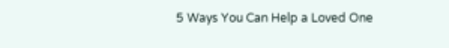5 Ways You Can Help a Loved One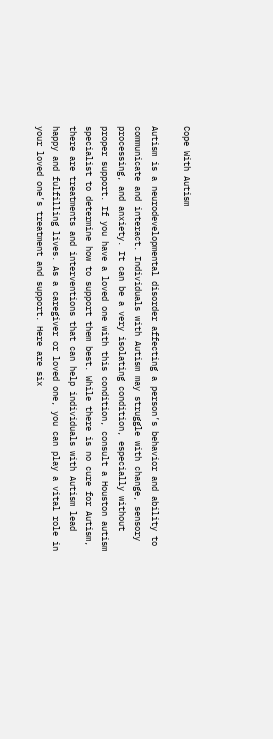Cope With Autism

Autism is a neurodevelopmental disorder affecting a person’s behavior and ability to communicate and interact. Individuals with Autism may struggle with change, sensory processing, and anxiety. It can be a very isolating condition, especially without proper support. If you have a loved one with this condition, consult a Houston autism specialist to determine how to support them best. While there is no cure for Autism, there are treatments and interventions that can help individuals with Autism lead happy and fulfilling lives. As a caregiver or loved one, you can play a vital role in your loved one’s treatment and support. Here are six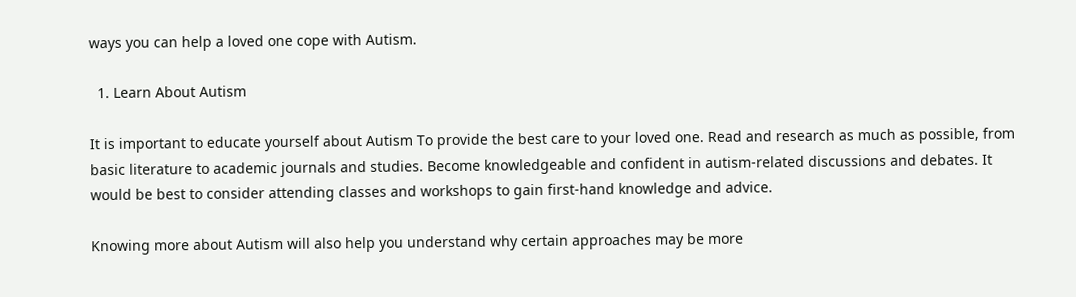ways you can help a loved one cope with Autism.

  1. Learn About Autism

It is important to educate yourself about Autism To provide the best care to your loved one. Read and research as much as possible, from basic literature to academic journals and studies. Become knowledgeable and confident in autism-related discussions and debates. It would be best to consider attending classes and workshops to gain first-hand knowledge and advice.

Knowing more about Autism will also help you understand why certain approaches may be more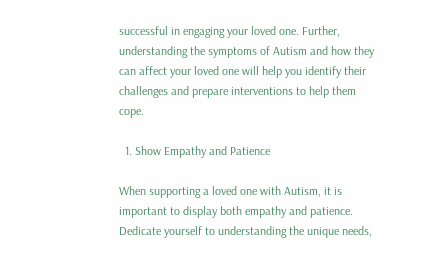successful in engaging your loved one. Further, understanding the symptoms of Autism and how they can affect your loved one will help you identify their challenges and prepare interventions to help them cope.

  1. Show Empathy and Patience

When supporting a loved one with Autism, it is important to display both empathy and patience. Dedicate yourself to understanding the unique needs,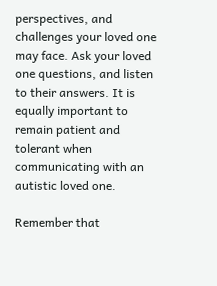perspectives, and challenges your loved one may face. Ask your loved one questions, and listen to their answers. It is equally important to remain patient and tolerant when communicating with an autistic loved one.

Remember that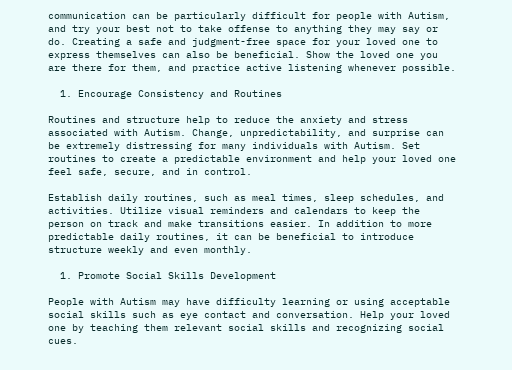communication can be particularly difficult for people with Autism, and try your best not to take offense to anything they may say or do. Creating a safe and judgment-free space for your loved one to express themselves can also be beneficial. Show the loved one you are there for them, and practice active listening whenever possible.

  1. Encourage Consistency and Routines

Routines and structure help to reduce the anxiety and stress associated with Autism. Change, unpredictability, and surprise can be extremely distressing for many individuals with Autism. Set routines to create a predictable environment and help your loved one feel safe, secure, and in control.

Establish daily routines, such as meal times, sleep schedules, and activities. Utilize visual reminders and calendars to keep the person on track and make transitions easier. In addition to more predictable daily routines, it can be beneficial to introduce structure weekly and even monthly.

  1. Promote Social Skills Development

People with Autism may have difficulty learning or using acceptable social skills such as eye contact and conversation. Help your loved one by teaching them relevant social skills and recognizing social cues.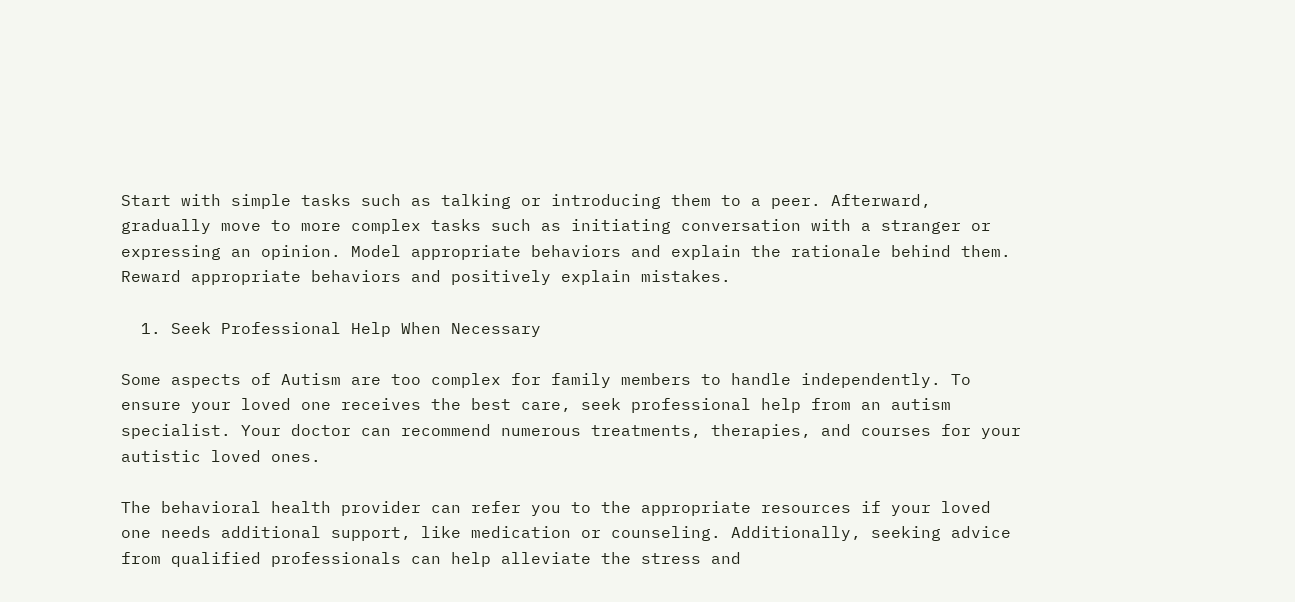Start with simple tasks such as talking or introducing them to a peer. Afterward, gradually move to more complex tasks such as initiating conversation with a stranger or expressing an opinion. Model appropriate behaviors and explain the rationale behind them. Reward appropriate behaviors and positively explain mistakes.

  1. Seek Professional Help When Necessary

Some aspects of Autism are too complex for family members to handle independently. To ensure your loved one receives the best care, seek professional help from an autism specialist. Your doctor can recommend numerous treatments, therapies, and courses for your autistic loved ones.

The behavioral health provider can refer you to the appropriate resources if your loved one needs additional support, like medication or counseling. Additionally, seeking advice from qualified professionals can help alleviate the stress and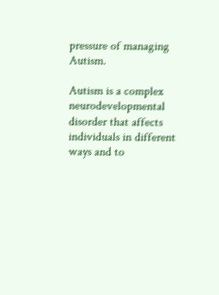pressure of managing Autism.

Autism is a complex neurodevelopmental disorder that affects individuals in different ways and to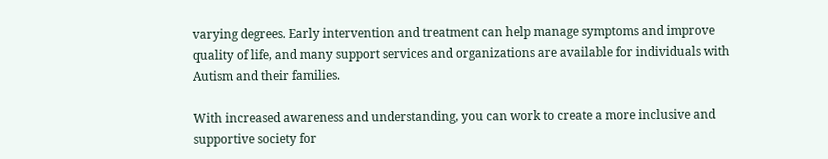varying degrees. Early intervention and treatment can help manage symptoms and improve quality of life, and many support services and organizations are available for individuals with Autism and their families.

With increased awareness and understanding, you can work to create a more inclusive and supportive society for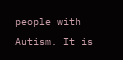people with Autism. It is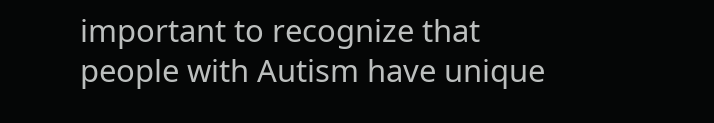important to recognize that people with Autism have unique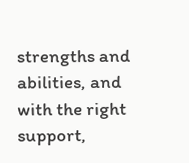strengths and abilities, and with the right support,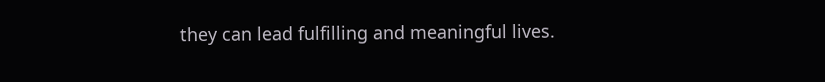they can lead fulfilling and meaningful lives.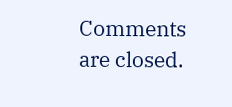Comments are closed.